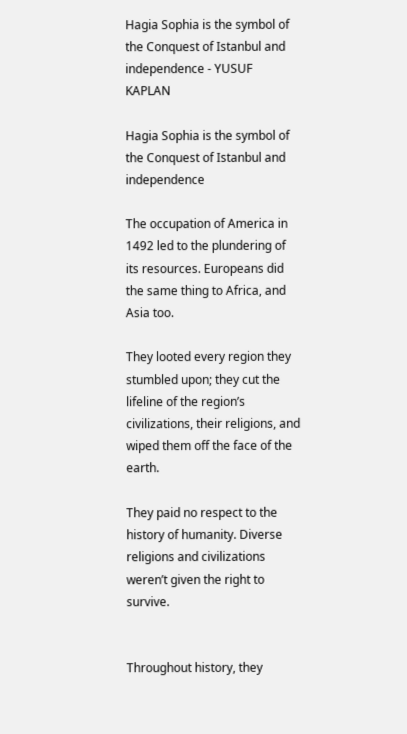Hagia Sophia is the symbol of the Conquest of Istanbul and independence - YUSUF KAPLAN

Hagia Sophia is the symbol of the Conquest of Istanbul and independence

The occupation of America in 1492 led to the plundering of its resources. Europeans did the same thing to Africa, and Asia too.

They looted every region they stumbled upon; they cut the lifeline of the region’s civilizations, their religions, and wiped them off the face of the earth.

They paid no respect to the history of humanity. Diverse religions and civilizations weren’t given the right to survive.


Throughout history, they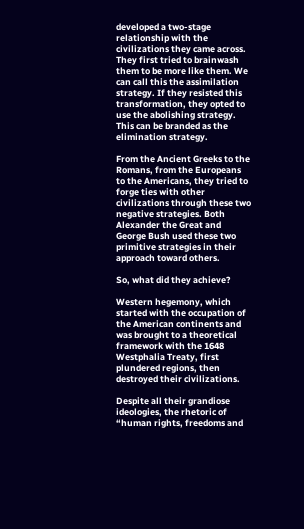developed a two-stage relationship with the civilizations they came across. They first tried to brainwash them to be more like them. We can call this the assimilation strategy. If they resisted this transformation, they opted to use the abolishing strategy. This can be branded as the elimination strategy.

From the Ancient Greeks to the Romans, from the Europeans to the Americans, they tried to forge ties with other civilizations through these two negative strategies. Both Alexander the Great and George Bush used these two primitive strategies in their approach toward others.

So, what did they achieve?

Western hegemony, which started with the occupation of the American continents and was brought to a theoretical framework with the 1648 Westphalia Treaty, first plundered regions, then destroyed their civilizations.

Despite all their grandiose ideologies, the rhetoric of “human rights, freedoms and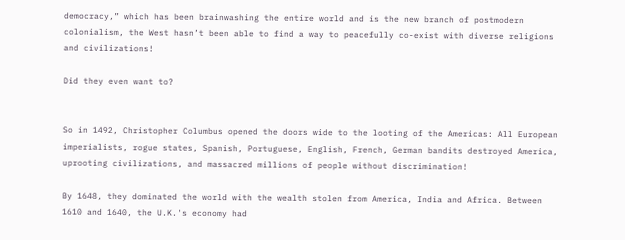democracy,” which has been brainwashing the entire world and is the new branch of postmodern colonialism, the West hasn’t been able to find a way to peacefully co-exist with diverse religions and civilizations!

Did they even want to?


So in 1492, Christopher Columbus opened the doors wide to the looting of the Americas: All European imperialists, rogue states, Spanish, Portuguese, English, French, German bandits destroyed America, uprooting civilizations, and massacred millions of people without discrimination!

By 1648, they dominated the world with the wealth stolen from America, India and Africa. Between 1610 and 1640, the U.K.'s economy had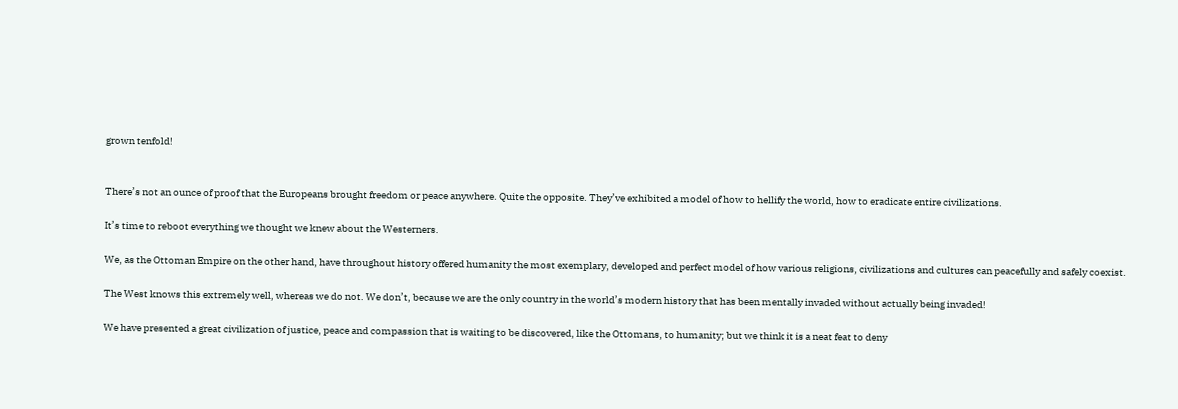grown tenfold!


There’s not an ounce of proof that the Europeans brought freedom or peace anywhere. Quite the opposite. They’ve exhibited a model of how to hellify the world, how to eradicate entire civilizations.

It’s time to reboot everything we thought we knew about the Westerners.

We, as the Ottoman Empire on the other hand, have throughout history offered humanity the most exemplary, developed and perfect model of how various religions, civilizations and cultures can peacefully and safely coexist.

The West knows this extremely well, whereas we do not. We don’t, because we are the only country in the world’s modern history that has been mentally invaded without actually being invaded!

We have presented a great civilization of justice, peace and compassion that is waiting to be discovered, like the Ottomans, to humanity; but we think it is a neat feat to deny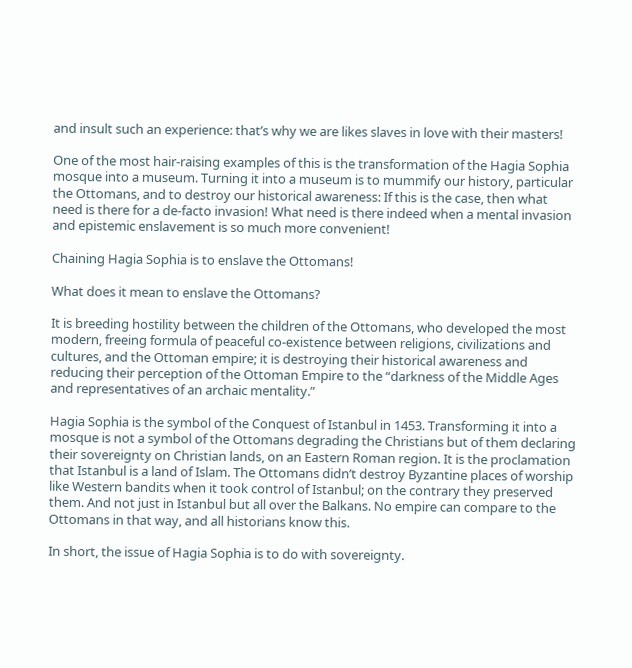and insult such an experience: that’s why we are likes slaves in love with their masters!

One of the most hair-raising examples of this is the transformation of the Hagia Sophia mosque into a museum. Turning it into a museum is to mummify our history, particular the Ottomans, and to destroy our historical awareness: If this is the case, then what need is there for a de-facto invasion! What need is there indeed when a mental invasion and epistemic enslavement is so much more convenient!

Chaining Hagia Sophia is to enslave the Ottomans!

What does it mean to enslave the Ottomans?

It is breeding hostility between the children of the Ottomans, who developed the most modern, freeing formula of peaceful co-existence between religions, civilizations and cultures, and the Ottoman empire; it is destroying their historical awareness and reducing their perception of the Ottoman Empire to the “darkness of the Middle Ages and representatives of an archaic mentality.”

Hagia Sophia is the symbol of the Conquest of Istanbul in 1453. Transforming it into a mosque is not a symbol of the Ottomans degrading the Christians but of them declaring their sovereignty on Christian lands, on an Eastern Roman region. It is the proclamation that Istanbul is a land of Islam. The Ottomans didn’t destroy Byzantine places of worship like Western bandits when it took control of Istanbul; on the contrary they preserved them. And not just in Istanbul but all over the Balkans. No empire can compare to the Ottomans in that way, and all historians know this.

In short, the issue of Hagia Sophia is to do with sovereignty.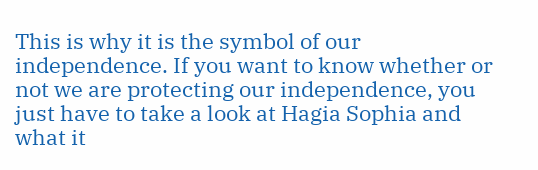This is why it is the symbol of our independence. If you want to know whether or not we are protecting our independence, you just have to take a look at Hagia Sophia and what it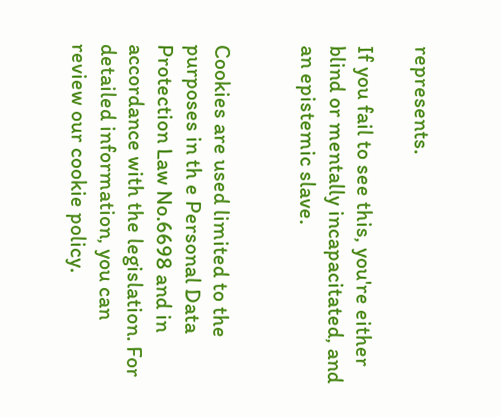represents.

If you fail to see this, you're either blind or mentally incapacitated, and an epistemic slave.


Cookies are used limited to the purposes in th e Personal Data Protection Law No.6698 and in accordance with the legislation. For detailed information, you can review our cookie policy.